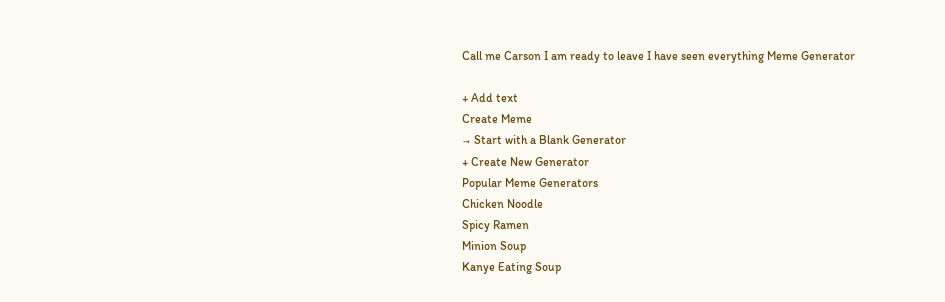Call me Carson I am ready to leave I have seen everything Meme Generator

+ Add text
Create Meme
→ Start with a Blank Generator
+ Create New Generator
Popular Meme Generators
Chicken Noodle
Spicy Ramen
Minion Soup
Kanye Eating Soup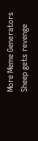More Meme Generators
Sheep gets revenge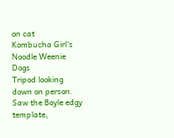on cat
Kombucha Girl's Noodle Weenie Dogs
Tripod looking down on person.
Saw the Boyle edgy template,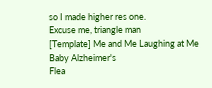so I made higher res one.
Excuse me, triangle man
[Template] Me and Me Laughing at Me
Baby Alzheimer's
Flea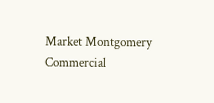Market Montgomery Commercial